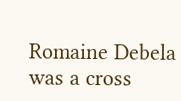Romaine Debela was a cross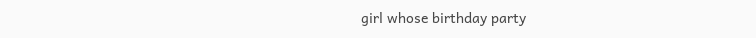girl whose birthday party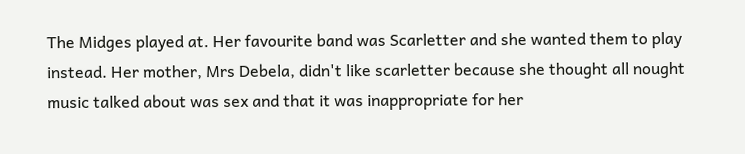The Midges played at. Her favourite band was Scarletter and she wanted them to play instead. Her mother, Mrs Debela, didn't like scarletter because she thought all nought music talked about was sex and that it was inappropriate for her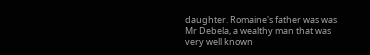daughter. Romaine's father was was Mr Debela, a wealthy man that was very well known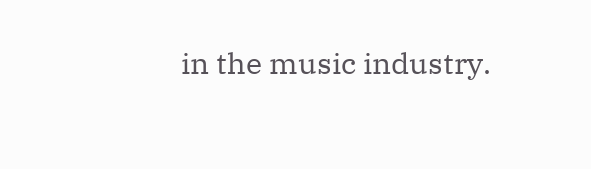in the music industry.